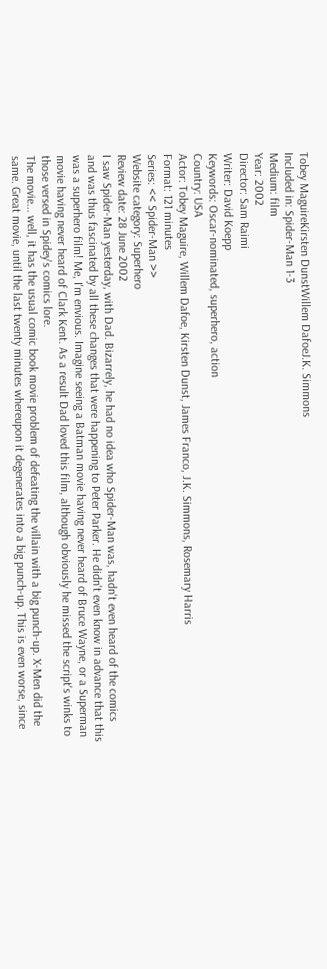Tobey MaguireKirsten DunstWillem DafoeJ.K. Simmons
Included in: Spider-Man 1-3
Medium: film
Year: 2002
Director: Sam Raimi
Writer: David Koepp
Keywords: Oscar-nominated, superhero, action
Country: USA
Actor: Tobey Maguire, Willem Dafoe, Kirsten Dunst, James Franco, J.K. Simmons, Rosemary Harris
Format: 121 minutes
Series: << Spider-Man >>
Website category: Superhero
Review date: 28 June 2002
I saw Spider-Man yesterday, with Dad. Bizarrely, he had no idea who Spider-Man was, hadn't even heard of the comics and was thus fascinated by all these changes that were happening to Peter Parker. He didn't even know in advance that this was a superhero film! Me, I'm envious. Imagine seeing a Batman movie having never heard of Bruce Wayne, or a Superman movie having never heard of Clark Kent. As a result Dad loved this film, although obviously he missed the script's winks to those versed in Spidey's comics lore.
The movie... well, it has the usual comic book movie problem of defeating the villain with a big punch-up. X-Men did the same. Great movie, until the last twenty minutes whereupon it degenerates into a big punch-up. This is even worse, since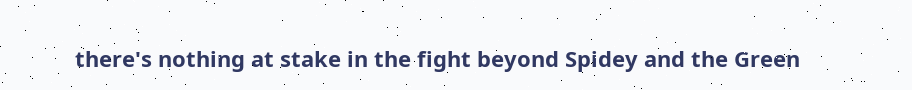there's nothing at stake in the fight beyond Spidey and the Green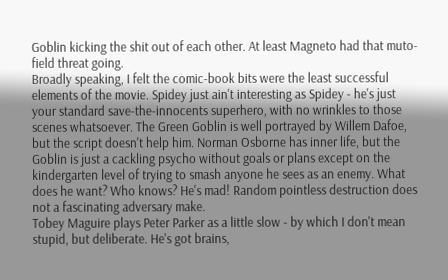Goblin kicking the shit out of each other. At least Magneto had that muto-field threat going.
Broadly speaking, I felt the comic-book bits were the least successful elements of the movie. Spidey just ain't interesting as Spidey - he's just your standard save-the-innocents superhero, with no wrinkles to those scenes whatsoever. The Green Goblin is well portrayed by Willem Dafoe, but the script doesn't help him. Norman Osborne has inner life, but the Goblin is just a cackling psycho without goals or plans except on the kindergarten level of trying to smash anyone he sees as an enemy. What does he want? Who knows? He's mad! Random pointless destruction does not a fascinating adversary make.
Tobey Maguire plays Peter Parker as a little slow - by which I don't mean stupid, but deliberate. He's got brains,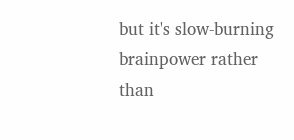but it's slow-burning brainpower rather than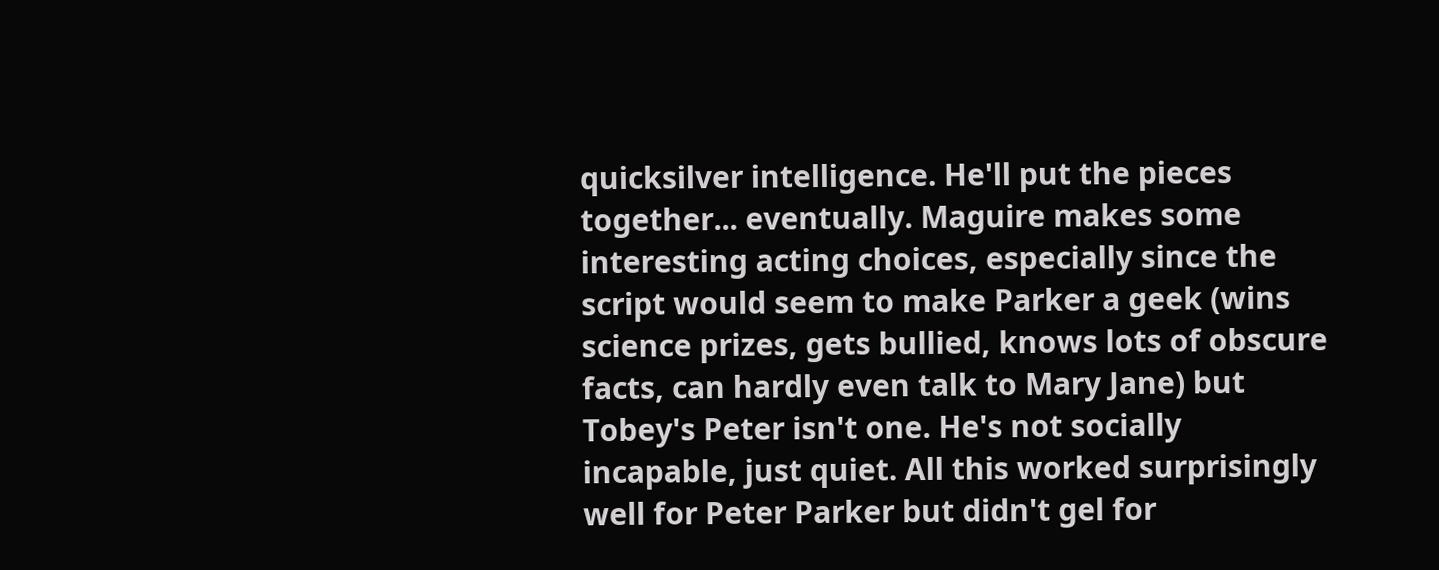quicksilver intelligence. He'll put the pieces together... eventually. Maguire makes some interesting acting choices, especially since the script would seem to make Parker a geek (wins science prizes, gets bullied, knows lots of obscure facts, can hardly even talk to Mary Jane) but Tobey's Peter isn't one. He's not socially incapable, just quiet. All this worked surprisingly well for Peter Parker but didn't gel for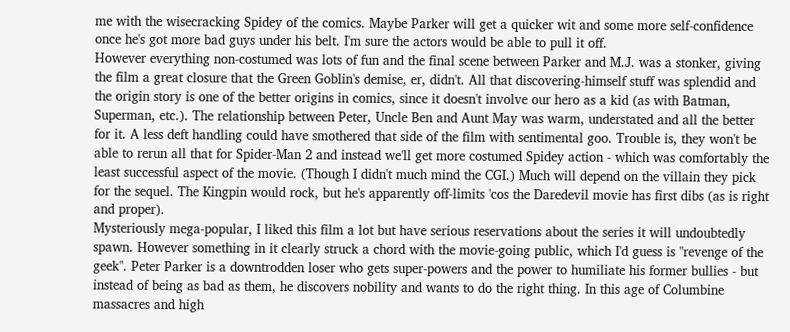me with the wisecracking Spidey of the comics. Maybe Parker will get a quicker wit and some more self-confidence once he's got more bad guys under his belt. I'm sure the actors would be able to pull it off.
However everything non-costumed was lots of fun and the final scene between Parker and M.J. was a stonker, giving the film a great closure that the Green Goblin's demise, er, didn't. All that discovering-himself stuff was splendid and the origin story is one of the better origins in comics, since it doesn't involve our hero as a kid (as with Batman, Superman, etc.). The relationship between Peter, Uncle Ben and Aunt May was warm, understated and all the better for it. A less deft handling could have smothered that side of the film with sentimental goo. Trouble is, they won't be able to rerun all that for Spider-Man 2 and instead we'll get more costumed Spidey action - which was comfortably the least successful aspect of the movie. (Though I didn't much mind the CGI.) Much will depend on the villain they pick for the sequel. The Kingpin would rock, but he's apparently off-limits 'cos the Daredevil movie has first dibs (as is right and proper).
Mysteriously mega-popular, I liked this film a lot but have serious reservations about the series it will undoubtedly spawn. However something in it clearly struck a chord with the movie-going public, which I'd guess is "revenge of the geek". Peter Parker is a downtrodden loser who gets super-powers and the power to humiliate his former bullies - but instead of being as bad as them, he discovers nobility and wants to do the right thing. In this age of Columbine massacres and high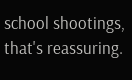school shootings, that's reassuring.